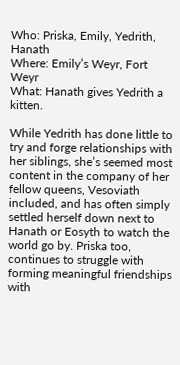Who: Priska, Emily, Yedrith, Hanath
Where: Emily’s Weyr, Fort Weyr
What: Hanath gives Yedrith a kitten.

While Yedrith has done little to try and forge relationships with her siblings, she’s seemed most content in the company of her fellow queens, Vesoviath included, and has often simply settled herself down next to Hanath or Eosyth to watch the world go by. Priska too, continues to struggle with forming meaningful friendships with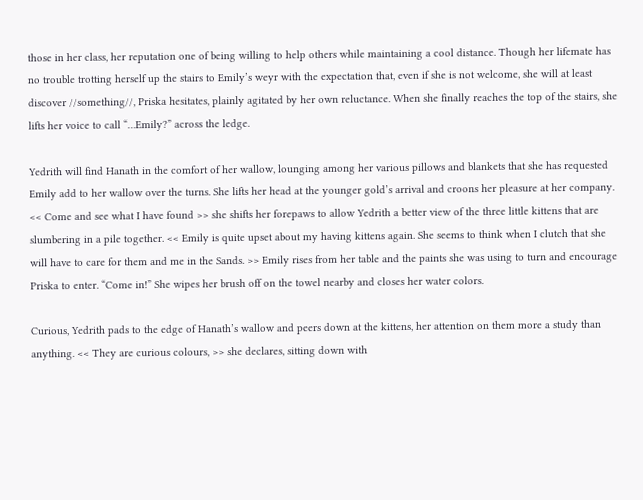those in her class, her reputation one of being willing to help others while maintaining a cool distance. Though her lifemate has no trouble trotting herself up the stairs to Emily’s weyr with the expectation that, even if she is not welcome, she will at least discover //something//, Priska hesitates, plainly agitated by her own reluctance. When she finally reaches the top of the stairs, she lifts her voice to call “…Emily?” across the ledge.

Yedrith will find Hanath in the comfort of her wallow, lounging among her various pillows and blankets that she has requested Emily add to her wallow over the turns. She lifts her head at the younger gold’s arrival and croons her pleasure at her company. << Come and see what I have found >> she shifts her forepaws to allow Yedrith a better view of the three little kittens that are slumbering in a pile together. << Emily is quite upset about my having kittens again. She seems to think when I clutch that she will have to care for them and me in the Sands. >> Emily rises from her table and the paints she was using to turn and encourage Priska to enter. “Come in!” She wipes her brush off on the towel nearby and closes her water colors.

Curious, Yedrith pads to the edge of Hanath’s wallow and peers down at the kittens, her attention on them more a study than anything. << They are curious colours, >> she declares, sitting down with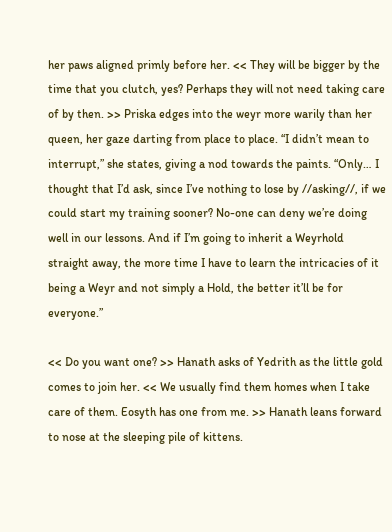her paws aligned primly before her. << They will be bigger by the time that you clutch, yes? Perhaps they will not need taking care of by then. >> Priska edges into the weyr more warily than her queen, her gaze darting from place to place. “I didn’t mean to interrupt,” she states, giving a nod towards the paints. “Only… I thought that I’d ask, since I’ve nothing to lose by //asking//, if we could start my training sooner? No-one can deny we’re doing well in our lessons. And if I’m going to inherit a Weyrhold straight away, the more time I have to learn the intricacies of it being a Weyr and not simply a Hold, the better it’ll be for everyone.”

<< Do you want one? >> Hanath asks of Yedrith as the little gold comes to join her. << We usually find them homes when I take care of them. Eosyth has one from me. >> Hanath leans forward to nose at the sleeping pile of kittens.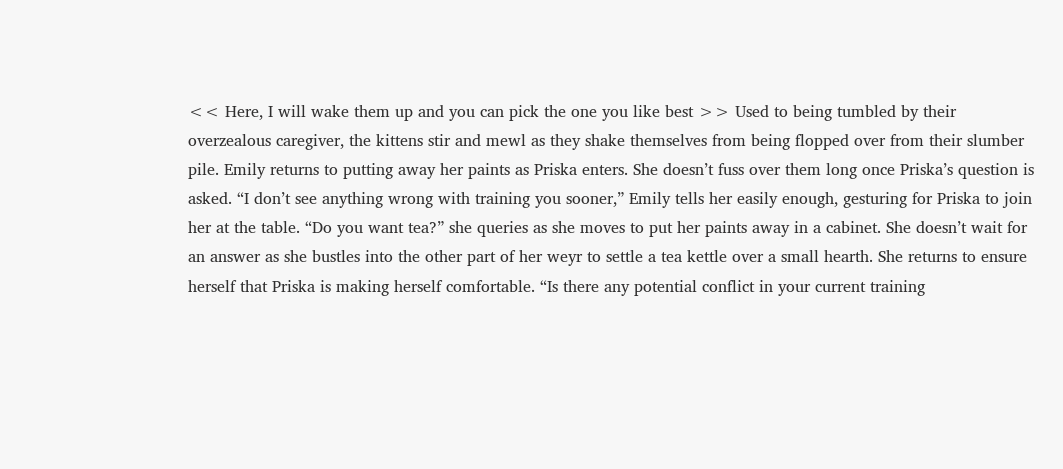<< Here, I will wake them up and you can pick the one you like best >> Used to being tumbled by their overzealous caregiver, the kittens stir and mewl as they shake themselves from being flopped over from their slumber pile. Emily returns to putting away her paints as Priska enters. She doesn’t fuss over them long once Priska’s question is asked. “I don’t see anything wrong with training you sooner,” Emily tells her easily enough, gesturing for Priska to join her at the table. “Do you want tea?” she queries as she moves to put her paints away in a cabinet. She doesn’t wait for an answer as she bustles into the other part of her weyr to settle a tea kettle over a small hearth. She returns to ensure herself that Priska is making herself comfortable. “Is there any potential conflict in your current training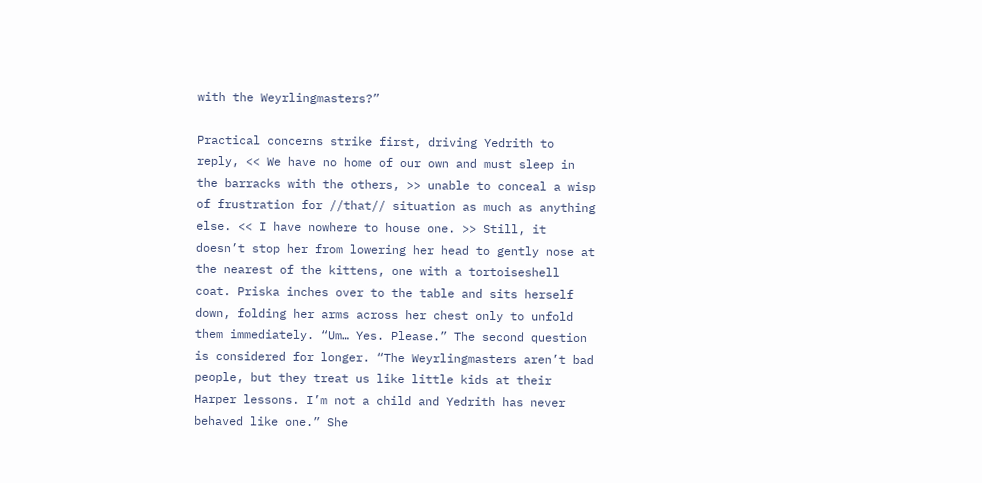with the Weyrlingmasters?”

Practical concerns strike first, driving Yedrith to reply, << We have no home of our own and must sleep in the barracks with the others, >> unable to conceal a wisp of frustration for //that// situation as much as anything else. << I have nowhere to house one. >> Still, it doesn’t stop her from lowering her head to gently nose at the nearest of the kittens, one with a tortoiseshell coat. Priska inches over to the table and sits herself down, folding her arms across her chest only to unfold them immediately. “Um… Yes. Please.” The second question is considered for longer. “The Weyrlingmasters aren’t bad people, but they treat us like little kids at their Harper lessons. I’m not a child and Yedrith has never behaved like one.” She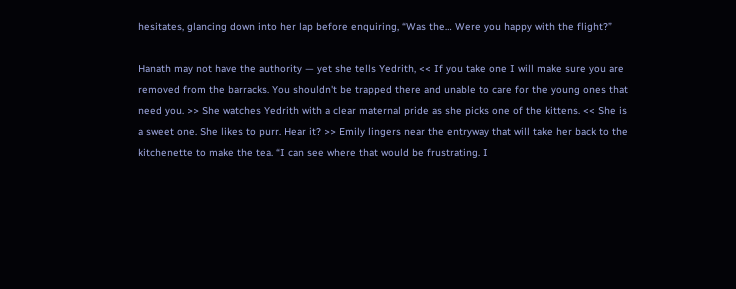hesitates, glancing down into her lap before enquiring, “Was the… Were you happy with the flight?”

Hanath may not have the authority — yet she tells Yedrith, << If you take one I will make sure you are removed from the barracks. You shouldn't be trapped there and unable to care for the young ones that need you. >> She watches Yedrith with a clear maternal pride as she picks one of the kittens. << She is a sweet one. She likes to purr. Hear it? >> Emily lingers near the entryway that will take her back to the kitchenette to make the tea. “I can see where that would be frustrating. I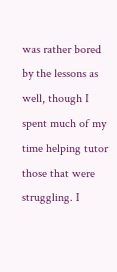was rather bored by the lessons as well, though I spent much of my time helping tutor those that were struggling. I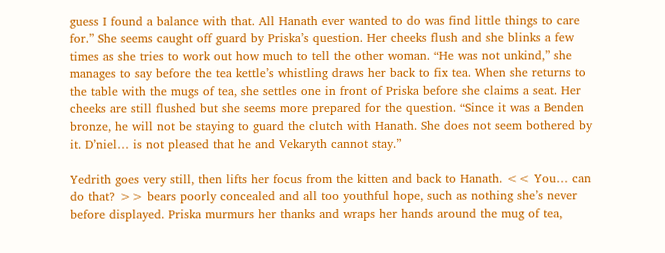guess I found a balance with that. All Hanath ever wanted to do was find little things to care for.” She seems caught off guard by Priska’s question. Her cheeks flush and she blinks a few times as she tries to work out how much to tell the other woman. “He was not unkind,” she manages to say before the tea kettle’s whistling draws her back to fix tea. When she returns to the table with the mugs of tea, she settles one in front of Priska before she claims a seat. Her cheeks are still flushed but she seems more prepared for the question. “Since it was a Benden bronze, he will not be staying to guard the clutch with Hanath. She does not seem bothered by it. D’niel… is not pleased that he and Vekaryth cannot stay.”

Yedrith goes very still, then lifts her focus from the kitten and back to Hanath. << You… can do that? >> bears poorly concealed and all too youthful hope, such as nothing she’s never before displayed. Priska murmurs her thanks and wraps her hands around the mug of tea,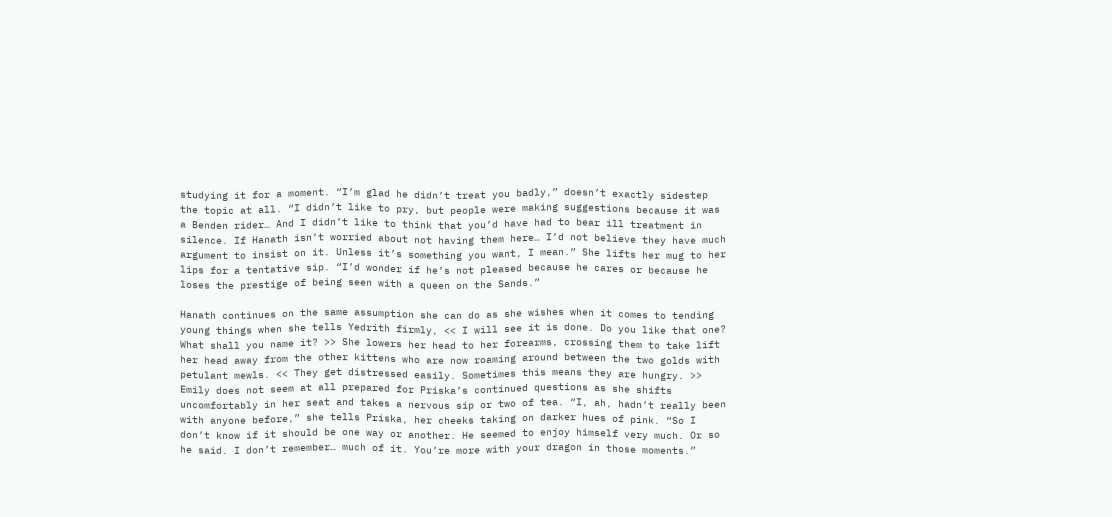studying it for a moment. “I’m glad he didn’t treat you badly,” doesn’t exactly sidestep the topic at all. “I didn’t like to pry, but people were making suggestions because it was a Benden rider… And I didn’t like to think that you’d have had to bear ill treatment in silence. If Hanath isn’t worried about not having them here… I’d not believe they have much argument to insist on it. Unless it’s something you want, I mean.” She lifts her mug to her lips for a tentative sip. “I’d wonder if he’s not pleased because he cares or because he loses the prestige of being seen with a queen on the Sands.”

Hanath continues on the same assumption she can do as she wishes when it comes to tending young things when she tells Yedrith firmly, << I will see it is done. Do you like that one? What shall you name it? >> She lowers her head to her forearms, crossing them to take lift her head away from the other kittens who are now roaming around between the two golds with petulant mewls. << They get distressed easily. Sometimes this means they are hungry. >> Emily does not seem at all prepared for Priska’s continued questions as she shifts uncomfortably in her seat and takes a nervous sip or two of tea. “I, ah, hadn’t really been with anyone before,” she tells Priska, her cheeks taking on darker hues of pink. “So I don’t know if it should be one way or another. He seemed to enjoy himself very much. Or so he said. I don’t remember… much of it. You’re more with your dragon in those moments.”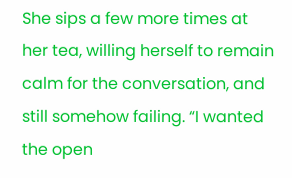She sips a few more times at her tea, willing herself to remain calm for the conversation, and still somehow failing. “I wanted the open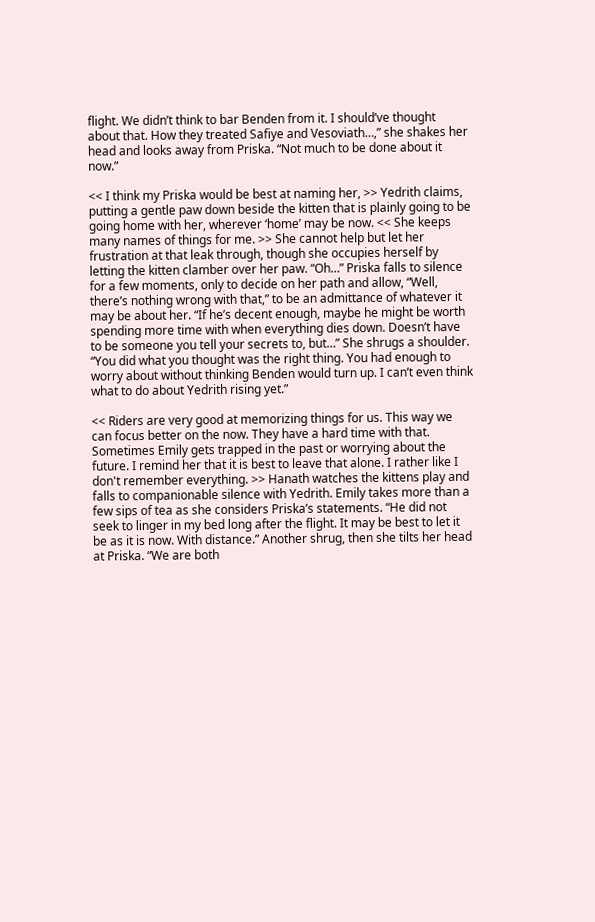flight. We didn’t think to bar Benden from it. I should’ve thought about that. How they treated Safiye and Vesoviath…,” she shakes her head and looks away from Priska. “Not much to be done about it now.”

<< I think my Priska would be best at naming her, >> Yedrith claims, putting a gentle paw down beside the kitten that is plainly going to be going home with her, wherever ‘home’ may be now. << She keeps many names of things for me. >> She cannot help but let her frustration at that leak through, though she occupies herself by letting the kitten clamber over her paw. “Oh…” Priska falls to silence for a few moments, only to decide on her path and allow, “Well, there’s nothing wrong with that,” to be an admittance of whatever it may be about her. “If he’s decent enough, maybe he might be worth spending more time with when everything dies down. Doesn’t have to be someone you tell your secrets to, but…” She shrugs a shoulder. “You did what you thought was the right thing. You had enough to worry about without thinking Benden would turn up. I can’t even think what to do about Yedrith rising yet.”

<< Riders are very good at memorizing things for us. This way we can focus better on the now. They have a hard time with that. Sometimes Emily gets trapped in the past or worrying about the future. I remind her that it is best to leave that alone. I rather like I don't remember everything. >> Hanath watches the kittens play and falls to companionable silence with Yedrith. Emily takes more than a few sips of tea as she considers Priska’s statements. “He did not seek to linger in my bed long after the flight. It may be best to let it be as it is now. With distance.” Another shrug, then she tilts her head at Priska. “We are both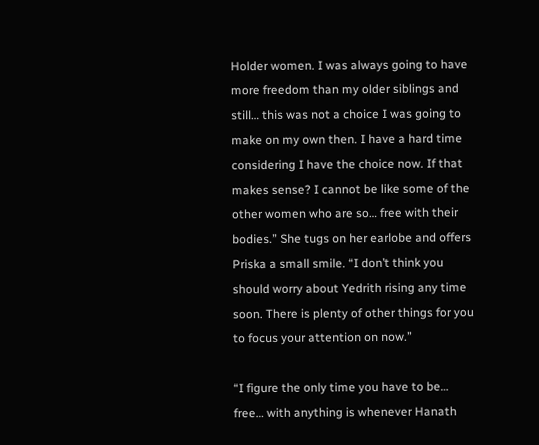Holder women. I was always going to have more freedom than my older siblings and still… this was not a choice I was going to make on my own then. I have a hard time considering I have the choice now. If that makes sense? I cannot be like some of the other women who are so… free with their bodies.” She tugs on her earlobe and offers Priska a small smile. “I don’t think you should worry about Yedrith rising any time soon. There is plenty of other things for you to focus your attention on now.”

“I figure the only time you have to be… free… with anything is whenever Hanath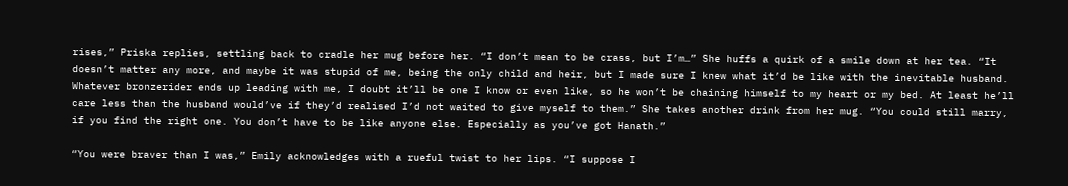rises,” Priska replies, settling back to cradle her mug before her. “I don’t mean to be crass, but I’m…” She huffs a quirk of a smile down at her tea. “It doesn’t matter any more, and maybe it was stupid of me, being the only child and heir, but I made sure I knew what it’d be like with the inevitable husband. Whatever bronzerider ends up leading with me, I doubt it’ll be one I know or even like, so he won’t be chaining himself to my heart or my bed. At least he’ll care less than the husband would’ve if they’d realised I’d not waited to give myself to them.” She takes another drink from her mug. “You could still marry, if you find the right one. You don’t have to be like anyone else. Especially as you’ve got Hanath.”

“You were braver than I was,” Emily acknowledges with a rueful twist to her lips. “I suppose I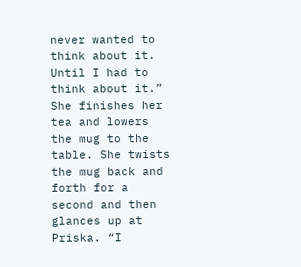never wanted to think about it. Until I had to think about it.” She finishes her tea and lowers the mug to the table. She twists the mug back and forth for a second and then glances up at Priska. “I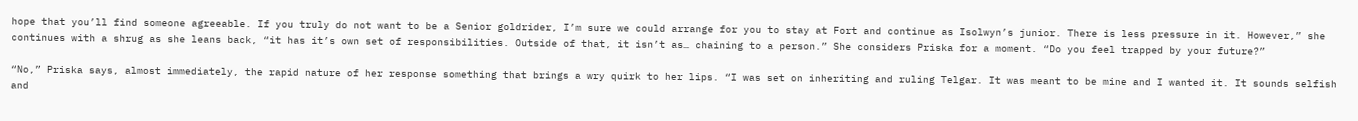hope that you’ll find someone agreeable. If you truly do not want to be a Senior goldrider, I’m sure we could arrange for you to stay at Fort and continue as Isolwyn’s junior. There is less pressure in it. However,” she continues with a shrug as she leans back, “it has it’s own set of responsibilities. Outside of that, it isn’t as… chaining to a person.” She considers Priska for a moment. “Do you feel trapped by your future?”

“No,” Priska says, almost immediately, the rapid nature of her response something that brings a wry quirk to her lips. “I was set on inheriting and ruling Telgar. It was meant to be mine and I wanted it. It sounds selfish and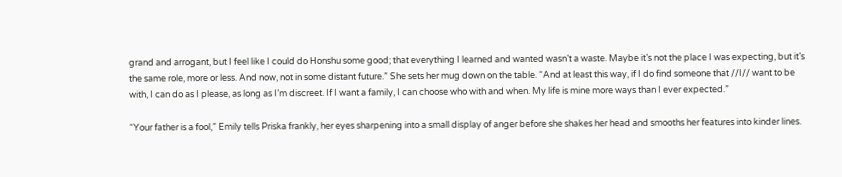grand and arrogant, but I feel like I could do Honshu some good; that everything I learned and wanted wasn’t a waste. Maybe it’s not the place I was expecting, but it’s the same role, more or less. And now, not in some distant future.” She sets her mug down on the table. “And at least this way, if I do find someone that //I// want to be with, I can do as I please, as long as I’m discreet. If I want a family, I can choose who with and when. My life is mine more ways than I ever expected.”

“Your father is a fool,” Emily tells Priska frankly, her eyes sharpening into a small display of anger before she shakes her head and smooths her features into kinder lines.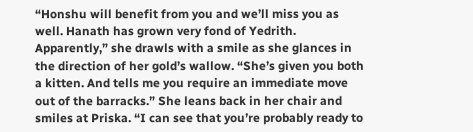“Honshu will benefit from you and we’ll miss you as well. Hanath has grown very fond of Yedrith. Apparently,” she drawls with a smile as she glances in the direction of her gold’s wallow. “She’s given you both a kitten. And tells me you require an immediate move out of the barracks.” She leans back in her chair and smiles at Priska. “I can see that you’re probably ready to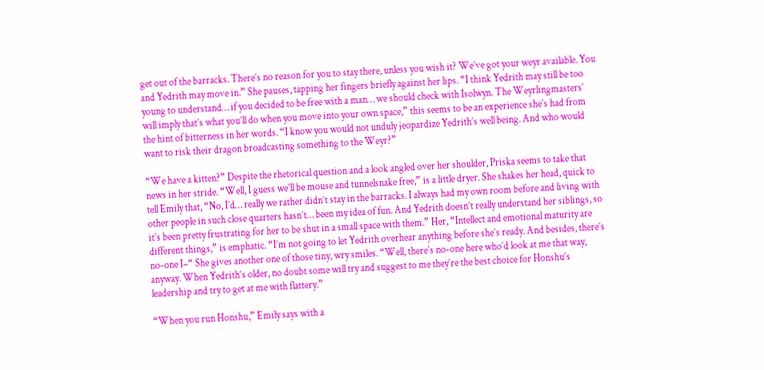get out of the barracks. There’s no reason for you to stay there, unless you wish it? We’ve got your weyr available. You and Yedrith may move in.” She pauses, tapping her fingers briefly against her lips. “I think Yedrith may still be too young to understand… if you decided to be free with a man… we should check with Isolwyn. The Weyrlingmasters’ will imply that’s what you’ll do when you move into your own space,” this seems to be an experience she’s had from the hint of bitterness in her words. “I know you would not unduly jeopardize Yedrith’s well being. And who would want to risk their dragon broadcasting something to the Weyr?”

“We have a kitten?” Despite the rhetorical question and a look angled over her shoulder, Priska seems to take that news in her stride. “Well, I guess we’ll be mouse and tunnelsnake free,” is a little dryer. She shakes her head, quick to tell Emily that, “No, I’d… really we rather didn’t stay in the barracks. I always had my own room before and living with other people in such close quarters hasn’t… been my idea of fun. And Yedrith doesn’t really understand her siblings, so it’s been pretty frustrating for her to be shut in a small space with them.” Her, “Intellect and emotional maturity are different things,” is emphatic. “I’m not going to let Yedrith overhear anything before she’s ready. And besides, there’s no-one I–“ She gives another one of those tiny, wry smiles. “Well, there’s no-one here who’d look at me that way, anyway. When Yedrith’s older, no doubt some will try and suggest to me they’re the best choice for Honshu’s leadership and try to get at me with flattery.”

“When you run Honshu,” Emily says with a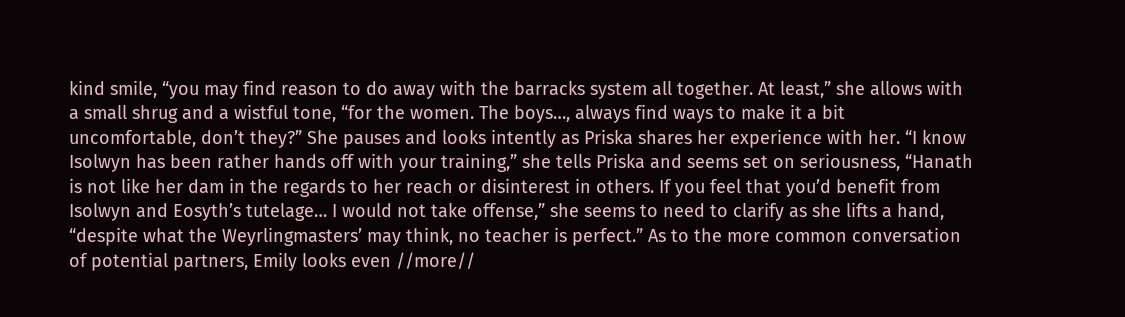kind smile, “you may find reason to do away with the barracks system all together. At least,” she allows with a small shrug and a wistful tone, “for the women. The boys…, always find ways to make it a bit uncomfortable, don’t they?” She pauses and looks intently as Priska shares her experience with her. “I know Isolwyn has been rather hands off with your training,” she tells Priska and seems set on seriousness, “Hanath is not like her dam in the regards to her reach or disinterest in others. If you feel that you’d benefit from Isolwyn and Eosyth’s tutelage… I would not take offense,” she seems to need to clarify as she lifts a hand, “despite what the Weyrlingmasters’ may think, no teacher is perfect.” As to the more common conversation of potential partners, Emily looks even //more//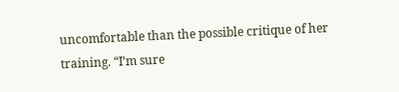uncomfortable than the possible critique of her training. “I’m sure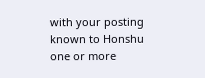with your posting known to Honshu one or more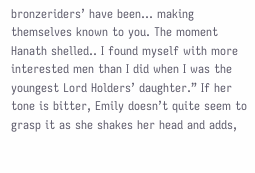bronzeriders’ have been… making themselves known to you. The moment Hanath shelled.. I found myself with more interested men than I did when I was the youngest Lord Holders’ daughter.” If her tone is bitter, Emily doesn’t quite seem to grasp it as she shakes her head and adds,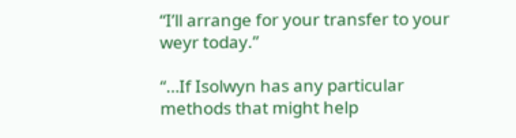“I’ll arrange for your transfer to your weyr today.”

“…If Isolwyn has any particular methods that might help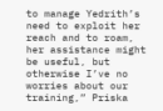to manage Yedrith’s need to exploit her reach and to roam, her assistance might be useful, but otherwise I’ve no worries about our training,” Priska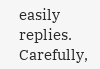easily replies. Carefully,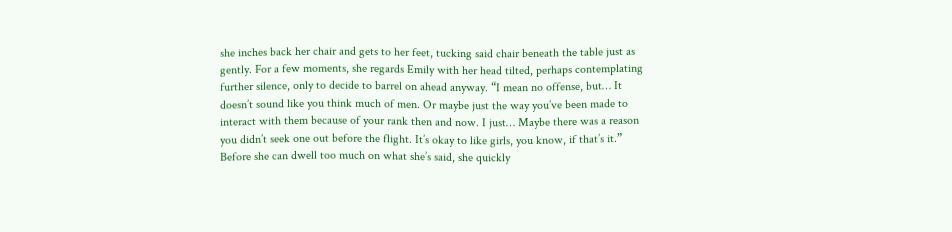she inches back her chair and gets to her feet, tucking said chair beneath the table just as gently. For a few moments, she regards Emily with her head tilted, perhaps contemplating further silence, only to decide to barrel on ahead anyway. “I mean no offense, but… It doesn’t sound like you think much of men. Or maybe just the way you’ve been made to interact with them because of your rank then and now. I just… Maybe there was a reason you didn’t seek one out before the flight. It’s okay to like girls, you know, if that’s it.” Before she can dwell too much on what she’s said, she quickly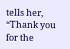tells her, “Thank you for the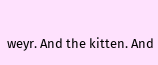weyr. And the kitten. And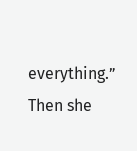everything.” Then she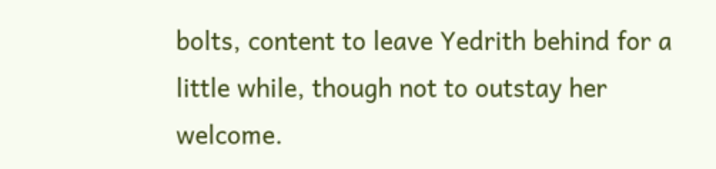bolts, content to leave Yedrith behind for a little while, though not to outstay her welcome.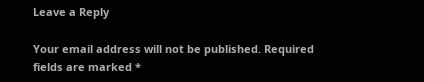Leave a Reply

Your email address will not be published. Required fields are marked *